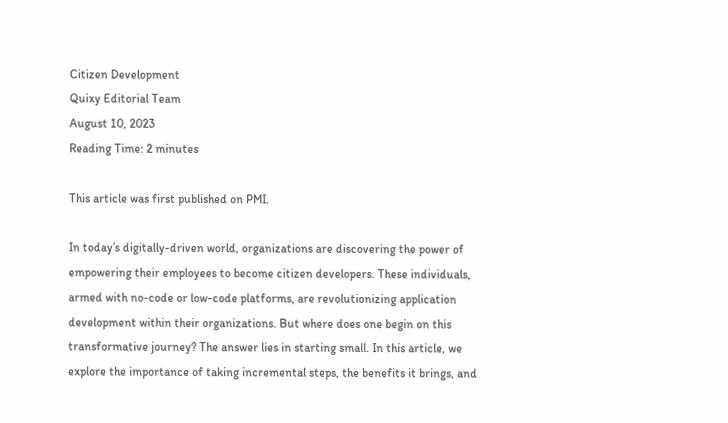Citizen Development
Quixy Editorial Team
August 10, 2023
Reading Time: 2 minutes

This article was first published on PMI.

In today’s digitally-driven world, organizations are discovering the power of empowering their employees to become citizen developers. These individuals, armed with no-code or low-code platforms, are revolutionizing application development within their organizations. But where does one begin on this transformative journey? The answer lies in starting small. In this article, we explore the importance of taking incremental steps, the benefits it brings, and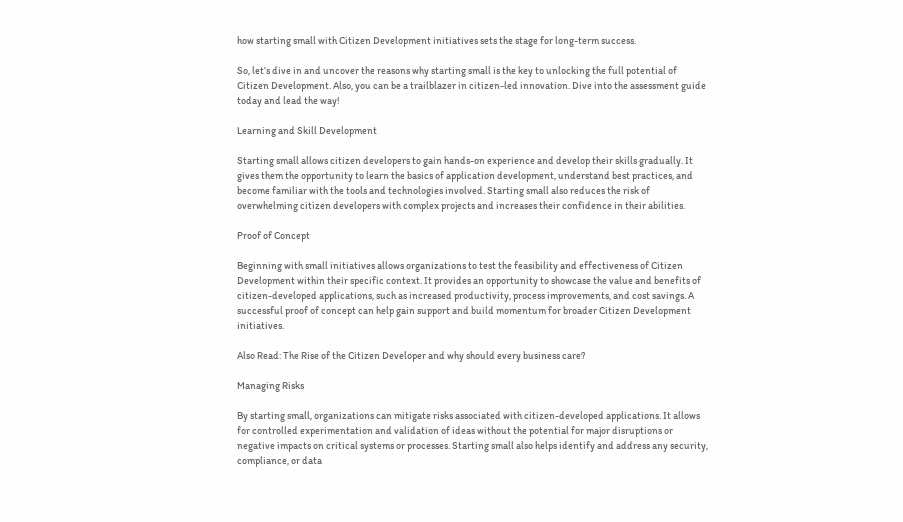how starting small with Citizen Development initiatives sets the stage for long-term success.

So, let’s dive in and uncover the reasons why starting small is the key to unlocking the full potential of Citizen Development. Also, you can be a trailblazer in citizen-led innovation. Dive into the assessment guide today and lead the way!

Learning and Skill Development

Starting small allows citizen developers to gain hands-on experience and develop their skills gradually. It gives them the opportunity to learn the basics of application development, understand best practices, and become familiar with the tools and technologies involved. Starting small also reduces the risk of overwhelming citizen developers with complex projects and increases their confidence in their abilities.

Proof of Concept

Beginning with small initiatives allows organizations to test the feasibility and effectiveness of Citizen Development within their specific context. It provides an opportunity to showcase the value and benefits of citizen-developed applications, such as increased productivity, process improvements, and cost savings. A successful proof of concept can help gain support and build momentum for broader Citizen Development initiatives.

Also Read: The Rise of the Citizen Developer and why should every business care?

Managing Risks

By starting small, organizations can mitigate risks associated with citizen-developed applications. It allows for controlled experimentation and validation of ideas without the potential for major disruptions or negative impacts on critical systems or processes. Starting small also helps identify and address any security, compliance, or data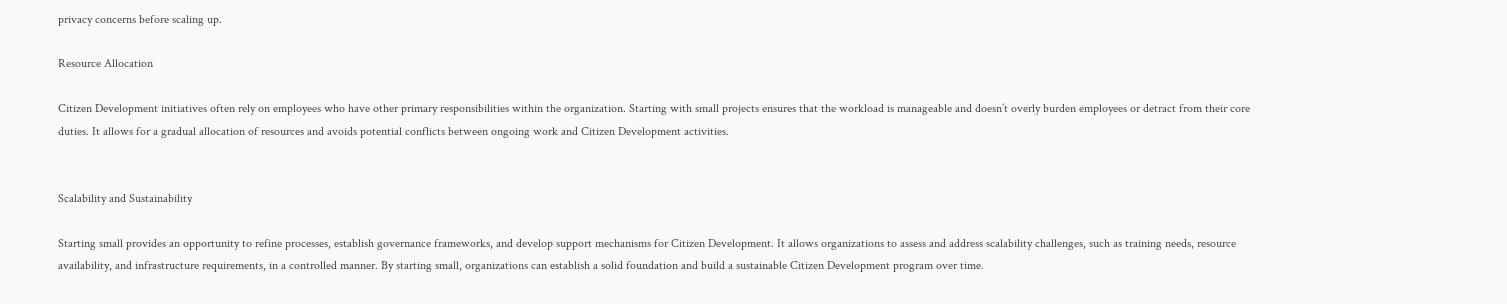privacy concerns before scaling up.

Resource Allocation

Citizen Development initiatives often rely on employees who have other primary responsibilities within the organization. Starting with small projects ensures that the workload is manageable and doesn’t overly burden employees or detract from their core duties. It allows for a gradual allocation of resources and avoids potential conflicts between ongoing work and Citizen Development activities.


Scalability and Sustainability

Starting small provides an opportunity to refine processes, establish governance frameworks, and develop support mechanisms for Citizen Development. It allows organizations to assess and address scalability challenges, such as training needs, resource availability, and infrastructure requirements, in a controlled manner. By starting small, organizations can establish a solid foundation and build a sustainable Citizen Development program over time.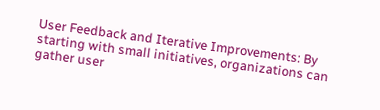User Feedback and Iterative Improvements: By starting with small initiatives, organizations can gather user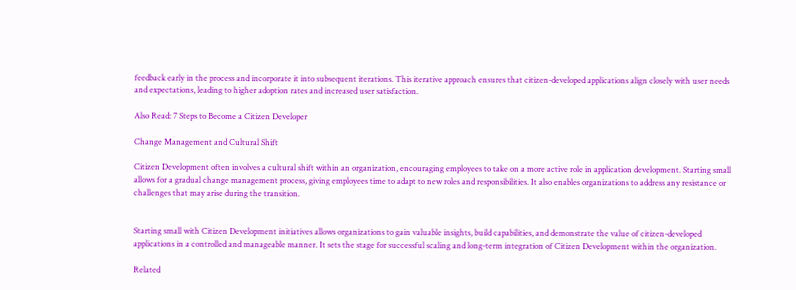feedback early in the process and incorporate it into subsequent iterations. This iterative approach ensures that citizen-developed applications align closely with user needs and expectations, leading to higher adoption rates and increased user satisfaction.

Also Read: 7 Steps to Become a Citizen Developer

Change Management and Cultural Shift

Citizen Development often involves a cultural shift within an organization, encouraging employees to take on a more active role in application development. Starting small allows for a gradual change management process, giving employees time to adapt to new roles and responsibilities. It also enables organizations to address any resistance or challenges that may arise during the transition.


Starting small with Citizen Development initiatives allows organizations to gain valuable insights, build capabilities, and demonstrate the value of citizen-developed applications in a controlled and manageable manner. It sets the stage for successful scaling and long-term integration of Citizen Development within the organization.

Related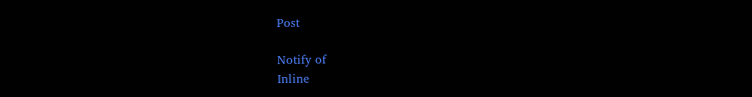Post

Notify of
Inline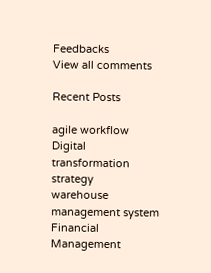Feedbacks
View all comments

Recent Posts

agile workflow
Digital transformation strategy
warehouse management system
Financial Management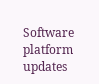Software
platform updates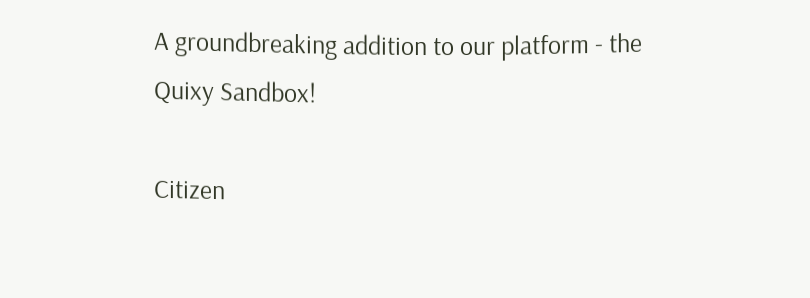A groundbreaking addition to our platform - the Quixy Sandbox!

Citizen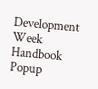Development Week Handbook Popup